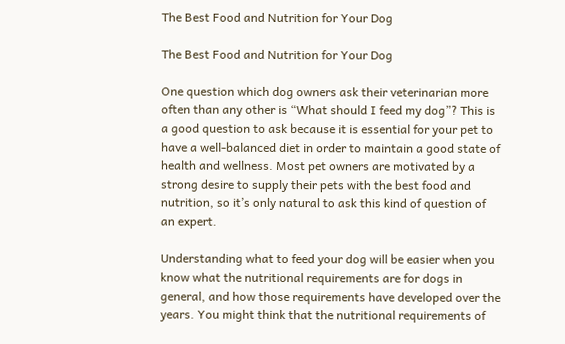The Best Food and Nutrition for Your Dog

The Best Food and Nutrition for Your Dog

One question which dog owners ask their veterinarian more often than any other is “What should I feed my dog”? This is a good question to ask because it is essential for your pet to have a well-balanced diet in order to maintain a good state of health and wellness. Most pet owners are motivated by a strong desire to supply their pets with the best food and nutrition, so it’s only natural to ask this kind of question of an expert.

Understanding what to feed your dog will be easier when you know what the nutritional requirements are for dogs in general, and how those requirements have developed over the years. You might think that the nutritional requirements of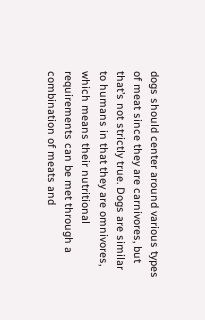dogs should center around various types of meat since they are carnivores, but that’s not strictly true. Dogs are similar to humans in that they are omnivores, which means their nutritional requirements can be met through a combination of meats and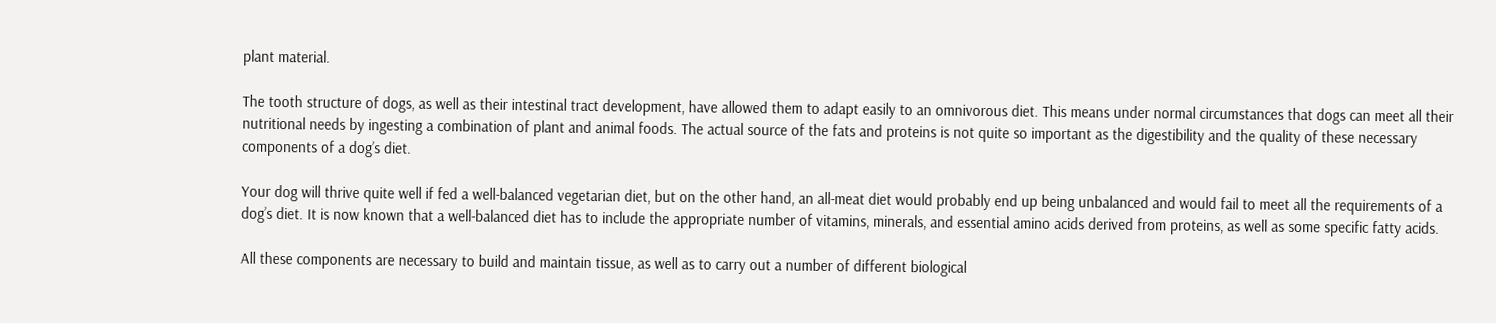plant material.

The tooth structure of dogs, as well as their intestinal tract development, have allowed them to adapt easily to an omnivorous diet. This means under normal circumstances that dogs can meet all their nutritional needs by ingesting a combination of plant and animal foods. The actual source of the fats and proteins is not quite so important as the digestibility and the quality of these necessary components of a dog’s diet.

Your dog will thrive quite well if fed a well-balanced vegetarian diet, but on the other hand, an all-meat diet would probably end up being unbalanced and would fail to meet all the requirements of a dog’s diet. It is now known that a well-balanced diet has to include the appropriate number of vitamins, minerals, and essential amino acids derived from proteins, as well as some specific fatty acids.

All these components are necessary to build and maintain tissue, as well as to carry out a number of different biological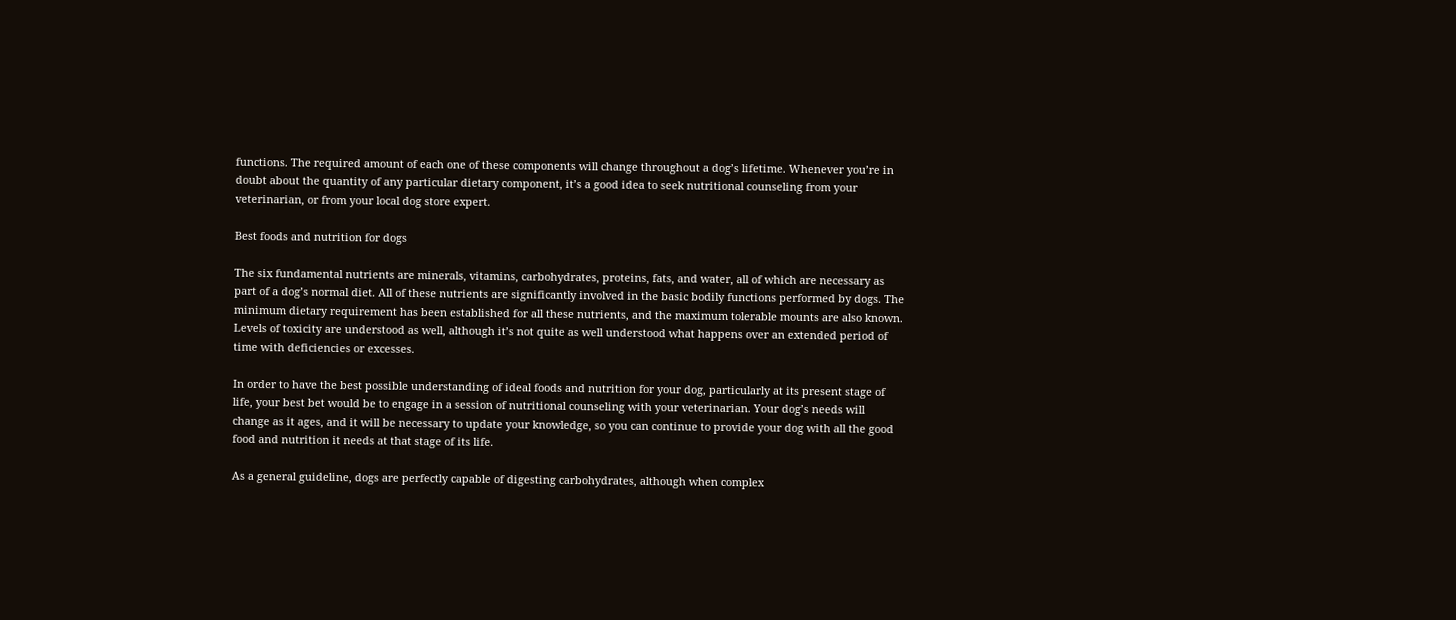functions. The required amount of each one of these components will change throughout a dog’s lifetime. Whenever you’re in doubt about the quantity of any particular dietary component, it’s a good idea to seek nutritional counseling from your veterinarian, or from your local dog store expert.

Best foods and nutrition for dogs

The six fundamental nutrients are minerals, vitamins, carbohydrates, proteins, fats, and water, all of which are necessary as part of a dog’s normal diet. All of these nutrients are significantly involved in the basic bodily functions performed by dogs. The minimum dietary requirement has been established for all these nutrients, and the maximum tolerable mounts are also known. Levels of toxicity are understood as well, although it’s not quite as well understood what happens over an extended period of time with deficiencies or excesses.

In order to have the best possible understanding of ideal foods and nutrition for your dog, particularly at its present stage of life, your best bet would be to engage in a session of nutritional counseling with your veterinarian. Your dog’s needs will change as it ages, and it will be necessary to update your knowledge, so you can continue to provide your dog with all the good food and nutrition it needs at that stage of its life.

As a general guideline, dogs are perfectly capable of digesting carbohydrates, although when complex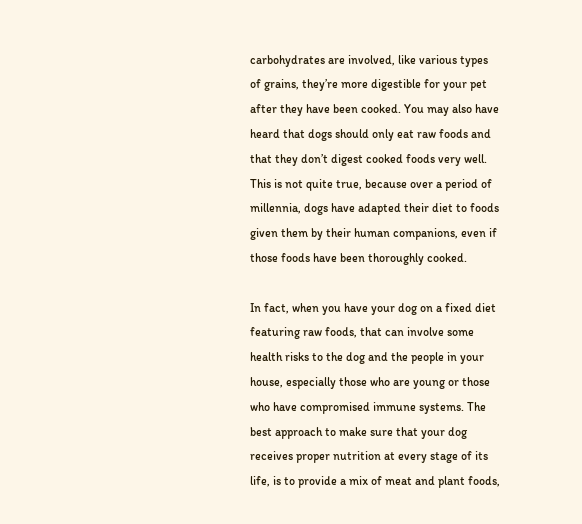carbohydrates are involved, like various types of grains, they’re more digestible for your pet after they have been cooked. You may also have heard that dogs should only eat raw foods and that they don’t digest cooked foods very well. This is not quite true, because over a period of millennia, dogs have adapted their diet to foods given them by their human companions, even if those foods have been thoroughly cooked.

In fact, when you have your dog on a fixed diet featuring raw foods, that can involve some health risks to the dog and the people in your house, especially those who are young or those who have compromised immune systems. The best approach to make sure that your dog receives proper nutrition at every stage of its life, is to provide a mix of meat and plant foods,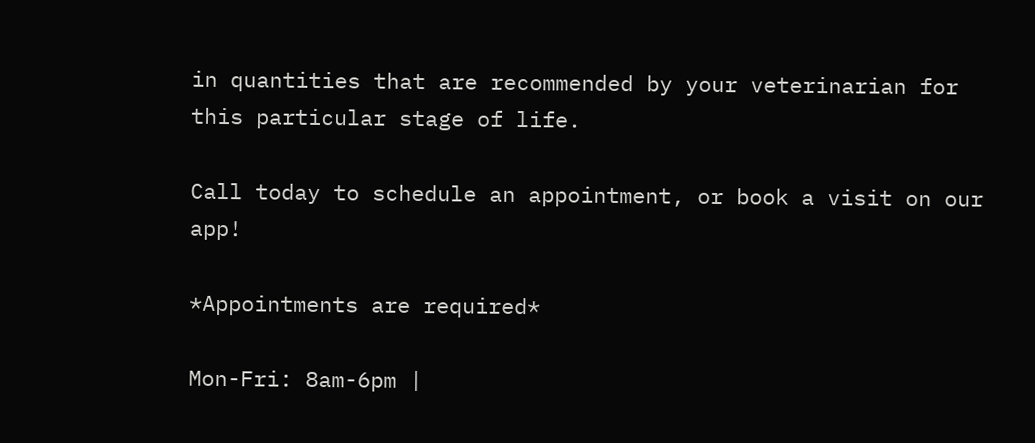in quantities that are recommended by your veterinarian for this particular stage of life.

Call today to schedule an appointment, or book a visit on our app!

*Appointments are required*

Mon-Fri: 8am-6pm |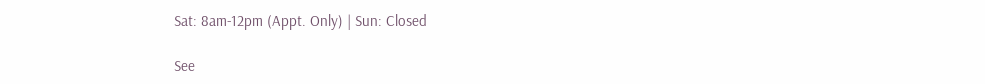Sat: 8am-12pm (Appt. Only) | Sun: Closed

See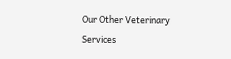Our Other Veterinary Services